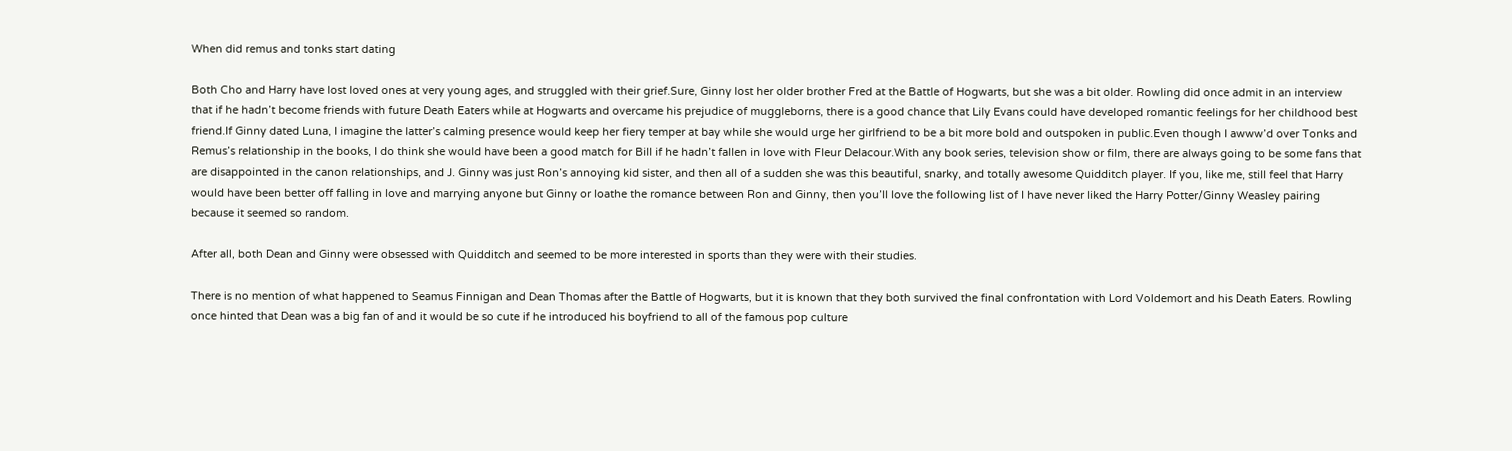When did remus and tonks start dating

Both Cho and Harry have lost loved ones at very young ages, and struggled with their grief.Sure, Ginny lost her older brother Fred at the Battle of Hogwarts, but she was a bit older. Rowling did once admit in an interview that if he hadn’t become friends with future Death Eaters while at Hogwarts and overcame his prejudice of muggleborns, there is a good chance that Lily Evans could have developed romantic feelings for her childhood best friend.If Ginny dated Luna, I imagine the latter’s calming presence would keep her fiery temper at bay while she would urge her girlfriend to be a bit more bold and outspoken in public.Even though I awww’d over Tonks and Remus’s relationship in the books, I do think she would have been a good match for Bill if he hadn’t fallen in love with Fleur Delacour.With any book series, television show or film, there are always going to be some fans that are disappointed in the canon relationships, and J. Ginny was just Ron’s annoying kid sister, and then all of a sudden she was this beautiful, snarky, and totally awesome Quidditch player. If you, like me, still feel that Harry would have been better off falling in love and marrying anyone but Ginny or loathe the romance between Ron and Ginny, then you’ll love the following list of I have never liked the Harry Potter/Ginny Weasley pairing because it seemed so random.

After all, both Dean and Ginny were obsessed with Quidditch and seemed to be more interested in sports than they were with their studies.

There is no mention of what happened to Seamus Finnigan and Dean Thomas after the Battle of Hogwarts, but it is known that they both survived the final confrontation with Lord Voldemort and his Death Eaters. Rowling once hinted that Dean was a big fan of and it would be so cute if he introduced his boyfriend to all of the famous pop culture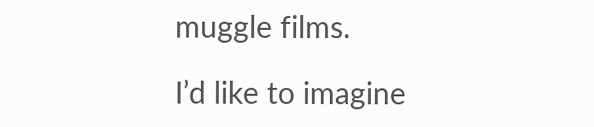muggle films.

I’d like to imagine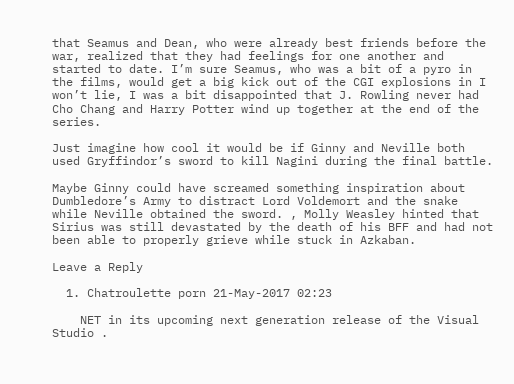that Seamus and Dean, who were already best friends before the war, realized that they had feelings for one another and started to date. I’m sure Seamus, who was a bit of a pyro in the films, would get a big kick out of the CGI explosions in I won’t lie, I was a bit disappointed that J. Rowling never had Cho Chang and Harry Potter wind up together at the end of the series.

Just imagine how cool it would be if Ginny and Neville both used Gryffindor’s sword to kill Nagini during the final battle.

Maybe Ginny could have screamed something inspiration about Dumbledore’s Army to distract Lord Voldemort and the snake while Neville obtained the sword. , Molly Weasley hinted that Sirius was still devastated by the death of his BFF and had not been able to properly grieve while stuck in Azkaban.

Leave a Reply

  1. Chatroulette porn 21-May-2017 02:23

    NET in its upcoming next generation release of the Visual Studio .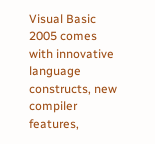Visual Basic 2005 comes with innovative language constructs, new compiler features,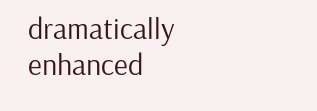dramatically enhanced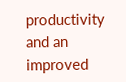productivity and an improved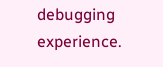debugging experience.